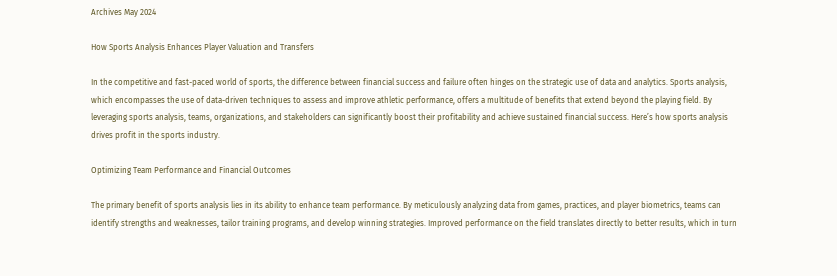Archives May 2024

How Sports Analysis Enhances Player Valuation and Transfers

In the competitive and fast-paced world of sports, the difference between financial success and failure often hinges on the strategic use of data and analytics. Sports analysis, which encompasses the use of data-driven techniques to assess and improve athletic performance, offers a multitude of benefits that extend beyond the playing field. By leveraging sports analysis, teams, organizations, and stakeholders can significantly boost their profitability and achieve sustained financial success. Here’s how sports analysis drives profit in the sports industry.

Optimizing Team Performance and Financial Outcomes

The primary benefit of sports analysis lies in its ability to enhance team performance. By meticulously analyzing data from games, practices, and player biometrics, teams can identify strengths and weaknesses, tailor training programs, and develop winning strategies. Improved performance on the field translates directly to better results, which in turn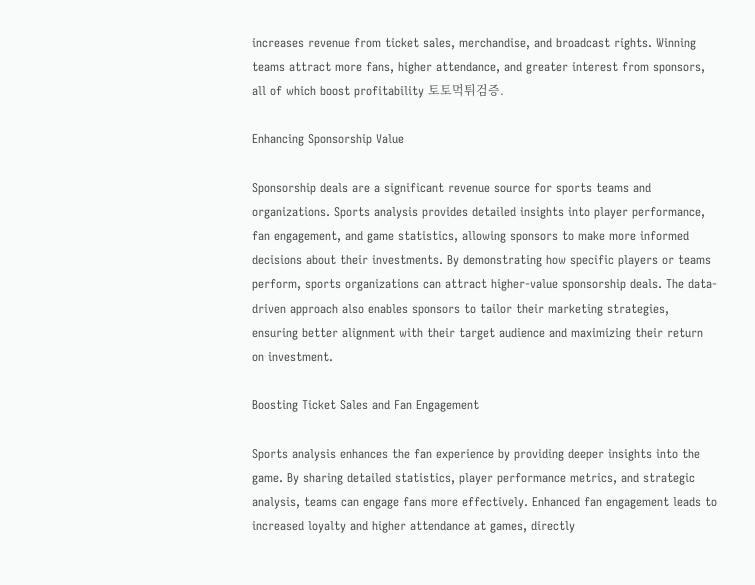increases revenue from ticket sales, merchandise, and broadcast rights. Winning teams attract more fans, higher attendance, and greater interest from sponsors, all of which boost profitability 토토먹튀검증.

Enhancing Sponsorship Value

Sponsorship deals are a significant revenue source for sports teams and organizations. Sports analysis provides detailed insights into player performance, fan engagement, and game statistics, allowing sponsors to make more informed decisions about their investments. By demonstrating how specific players or teams perform, sports organizations can attract higher-value sponsorship deals. The data-driven approach also enables sponsors to tailor their marketing strategies, ensuring better alignment with their target audience and maximizing their return on investment.

Boosting Ticket Sales and Fan Engagement

Sports analysis enhances the fan experience by providing deeper insights into the game. By sharing detailed statistics, player performance metrics, and strategic analysis, teams can engage fans more effectively. Enhanced fan engagement leads to increased loyalty and higher attendance at games, directly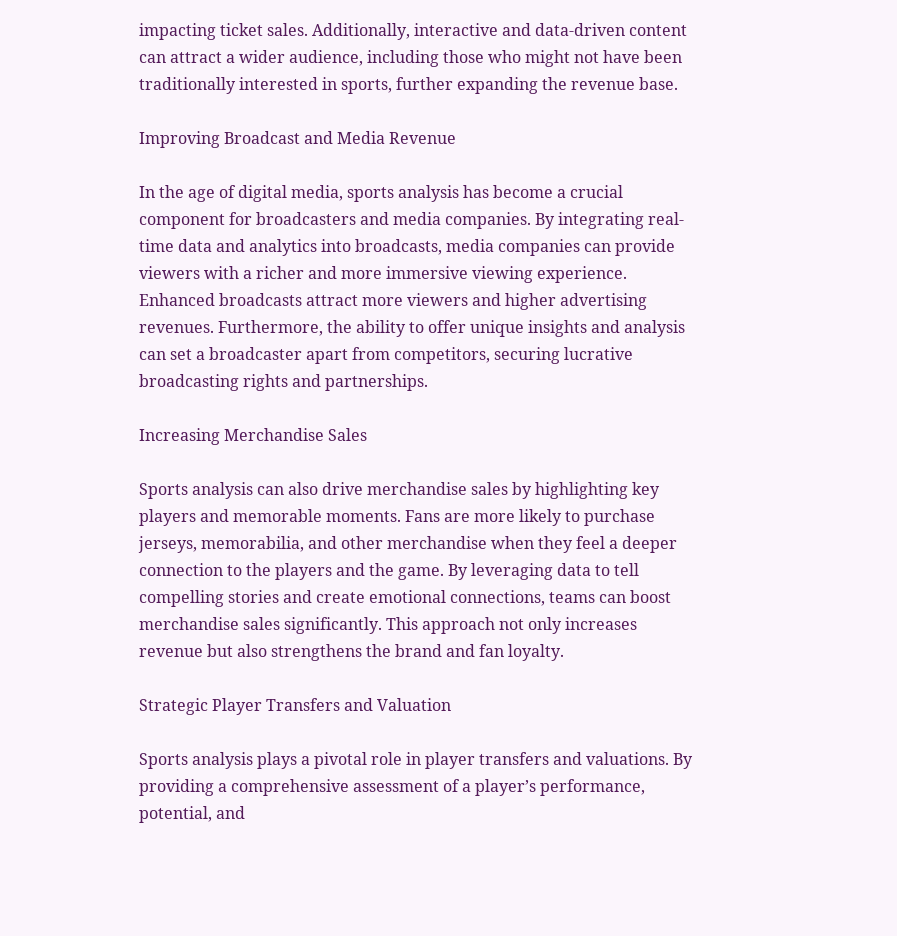impacting ticket sales. Additionally, interactive and data-driven content can attract a wider audience, including those who might not have been traditionally interested in sports, further expanding the revenue base.

Improving Broadcast and Media Revenue

In the age of digital media, sports analysis has become a crucial component for broadcasters and media companies. By integrating real-time data and analytics into broadcasts, media companies can provide viewers with a richer and more immersive viewing experience. Enhanced broadcasts attract more viewers and higher advertising revenues. Furthermore, the ability to offer unique insights and analysis can set a broadcaster apart from competitors, securing lucrative broadcasting rights and partnerships.

Increasing Merchandise Sales

Sports analysis can also drive merchandise sales by highlighting key players and memorable moments. Fans are more likely to purchase jerseys, memorabilia, and other merchandise when they feel a deeper connection to the players and the game. By leveraging data to tell compelling stories and create emotional connections, teams can boost merchandise sales significantly. This approach not only increases revenue but also strengthens the brand and fan loyalty.

Strategic Player Transfers and Valuation

Sports analysis plays a pivotal role in player transfers and valuations. By providing a comprehensive assessment of a player’s performance, potential, and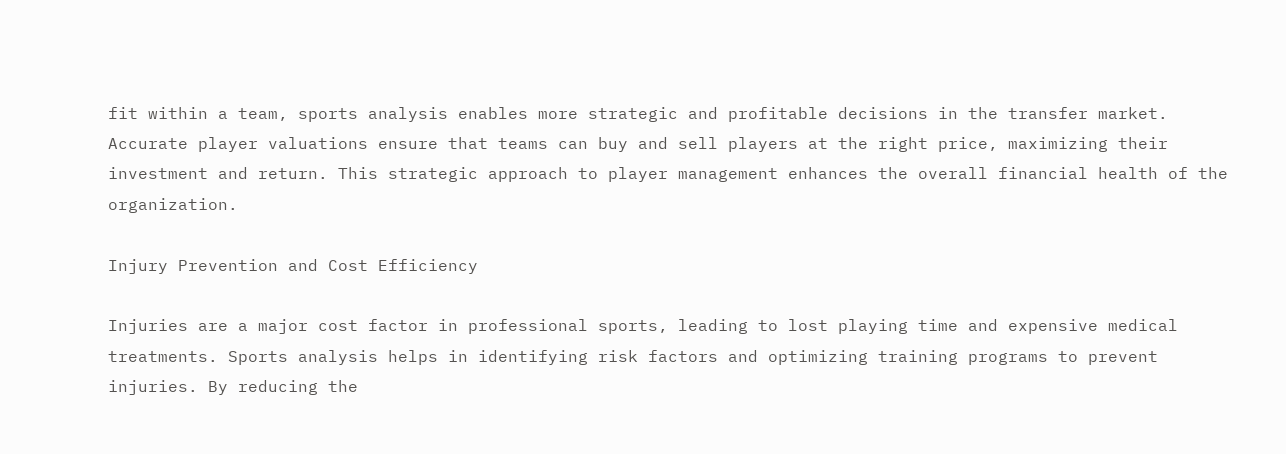fit within a team, sports analysis enables more strategic and profitable decisions in the transfer market. Accurate player valuations ensure that teams can buy and sell players at the right price, maximizing their investment and return. This strategic approach to player management enhances the overall financial health of the organization.

Injury Prevention and Cost Efficiency

Injuries are a major cost factor in professional sports, leading to lost playing time and expensive medical treatments. Sports analysis helps in identifying risk factors and optimizing training programs to prevent injuries. By reducing the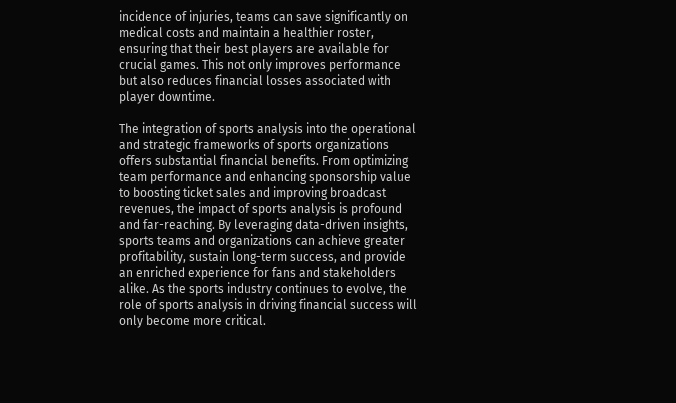incidence of injuries, teams can save significantly on medical costs and maintain a healthier roster, ensuring that their best players are available for crucial games. This not only improves performance but also reduces financial losses associated with player downtime.

The integration of sports analysis into the operational and strategic frameworks of sports organizations offers substantial financial benefits. From optimizing team performance and enhancing sponsorship value to boosting ticket sales and improving broadcast revenues, the impact of sports analysis is profound and far-reaching. By leveraging data-driven insights, sports teams and organizations can achieve greater profitability, sustain long-term success, and provide an enriched experience for fans and stakeholders alike. As the sports industry continues to evolve, the role of sports analysis in driving financial success will only become more critical.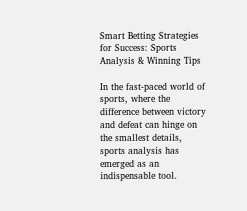Smart Betting Strategies for Success: Sports Analysis & Winning Tips

In the fast-paced world of sports, where the difference between victory and defeat can hinge on the smallest details, sports analysis has emerged as an indispensable tool.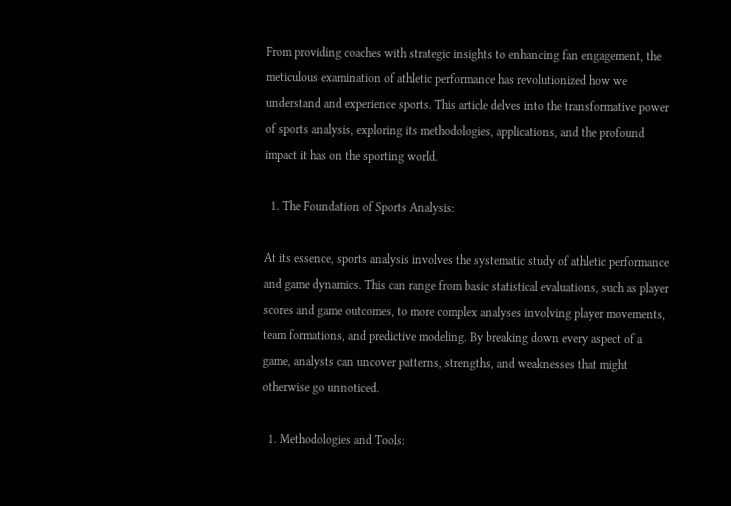From providing coaches with strategic insights to enhancing fan engagement, the meticulous examination of athletic performance has revolutionized how we understand and experience sports. This article delves into the transformative power of sports analysis, exploring its methodologies, applications, and the profound impact it has on the sporting world.

  1. The Foundation of Sports Analysis:

At its essence, sports analysis involves the systematic study of athletic performance and game dynamics. This can range from basic statistical evaluations, such as player scores and game outcomes, to more complex analyses involving player movements, team formations, and predictive modeling. By breaking down every aspect of a game, analysts can uncover patterns, strengths, and weaknesses that might otherwise go unnoticed.

  1. Methodologies and Tools: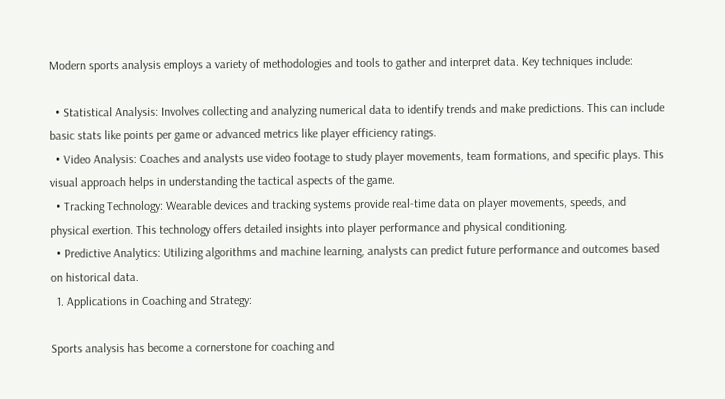Modern sports analysis employs a variety of methodologies and tools to gather and interpret data. Key techniques include:

  • Statistical Analysis: Involves collecting and analyzing numerical data to identify trends and make predictions. This can include basic stats like points per game or advanced metrics like player efficiency ratings.
  • Video Analysis: Coaches and analysts use video footage to study player movements, team formations, and specific plays. This visual approach helps in understanding the tactical aspects of the game.
  • Tracking Technology: Wearable devices and tracking systems provide real-time data on player movements, speeds, and physical exertion. This technology offers detailed insights into player performance and physical conditioning.
  • Predictive Analytics: Utilizing algorithms and machine learning, analysts can predict future performance and outcomes based on historical data.
  1. Applications in Coaching and Strategy:

Sports analysis has become a cornerstone for coaching and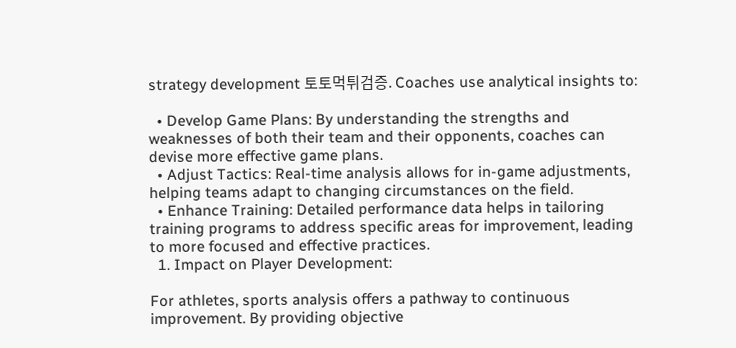strategy development 토토먹튀검증. Coaches use analytical insights to:

  • Develop Game Plans: By understanding the strengths and weaknesses of both their team and their opponents, coaches can devise more effective game plans.
  • Adjust Tactics: Real-time analysis allows for in-game adjustments, helping teams adapt to changing circumstances on the field.
  • Enhance Training: Detailed performance data helps in tailoring training programs to address specific areas for improvement, leading to more focused and effective practices.
  1. Impact on Player Development:

For athletes, sports analysis offers a pathway to continuous improvement. By providing objective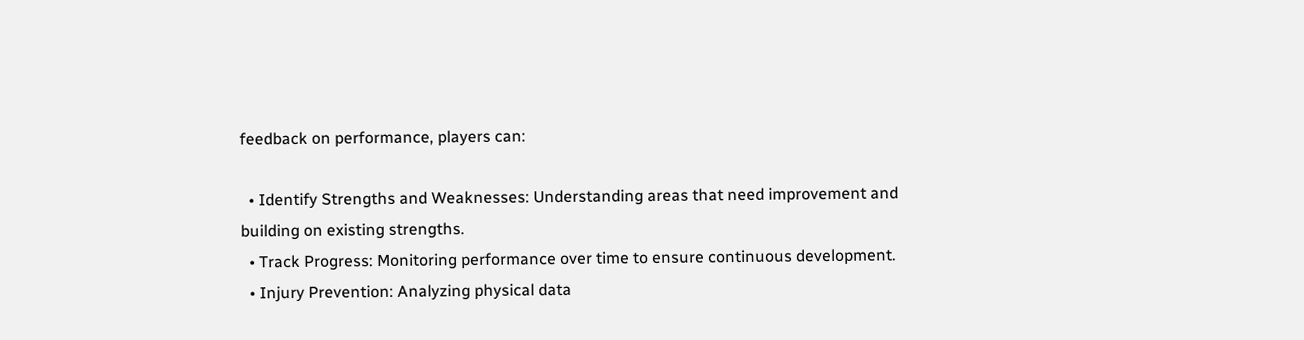feedback on performance, players can:

  • Identify Strengths and Weaknesses: Understanding areas that need improvement and building on existing strengths.
  • Track Progress: Monitoring performance over time to ensure continuous development.
  • Injury Prevention: Analyzing physical data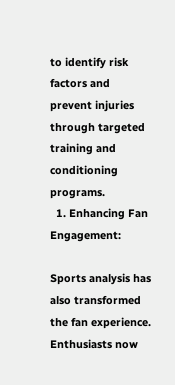to identify risk factors and prevent injuries through targeted training and conditioning programs.
  1. Enhancing Fan Engagement:

Sports analysis has also transformed the fan experience. Enthusiasts now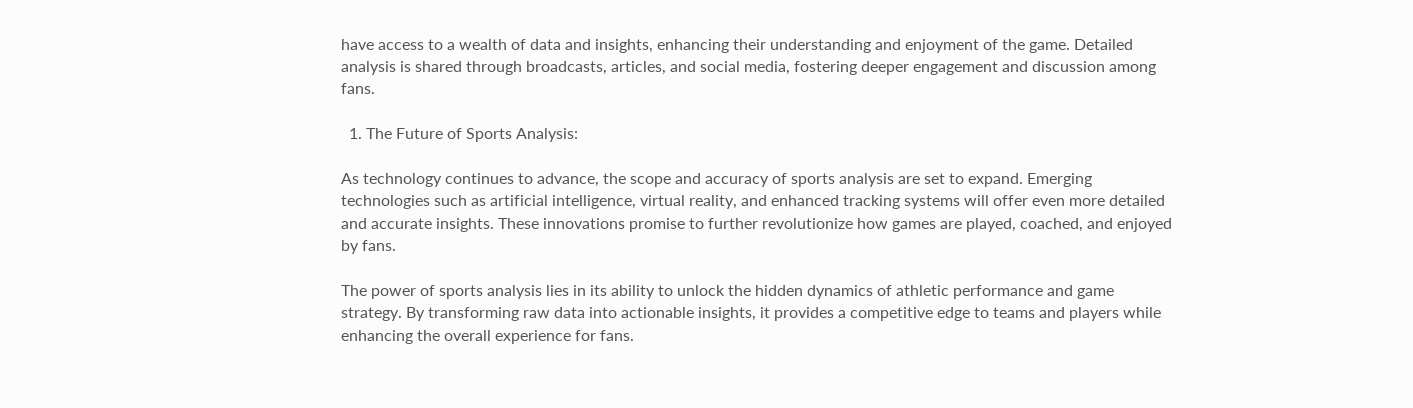have access to a wealth of data and insights, enhancing their understanding and enjoyment of the game. Detailed analysis is shared through broadcasts, articles, and social media, fostering deeper engagement and discussion among fans.

  1. The Future of Sports Analysis:

As technology continues to advance, the scope and accuracy of sports analysis are set to expand. Emerging technologies such as artificial intelligence, virtual reality, and enhanced tracking systems will offer even more detailed and accurate insights. These innovations promise to further revolutionize how games are played, coached, and enjoyed by fans.

The power of sports analysis lies in its ability to unlock the hidden dynamics of athletic performance and game strategy. By transforming raw data into actionable insights, it provides a competitive edge to teams and players while enhancing the overall experience for fans.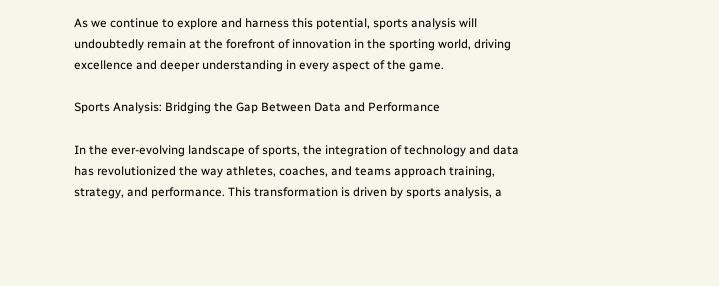As we continue to explore and harness this potential, sports analysis will undoubtedly remain at the forefront of innovation in the sporting world, driving excellence and deeper understanding in every aspect of the game.

Sports Analysis: Bridging the Gap Between Data and Performance

In the ever-evolving landscape of sports, the integration of technology and data has revolutionized the way athletes, coaches, and teams approach training, strategy, and performance. This transformation is driven by sports analysis, a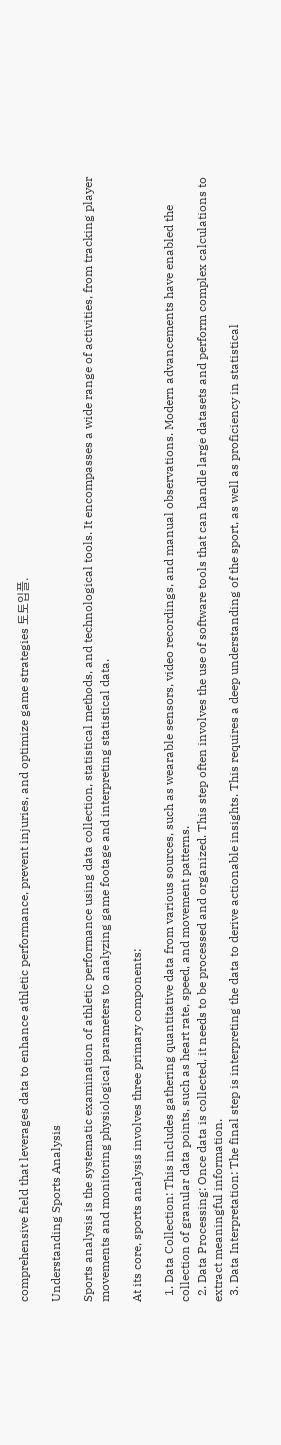comprehensive field that leverages data to enhance athletic performance, prevent injuries, and optimize game strategies 토토입플.

Understanding Sports Analysis

Sports analysis is the systematic examination of athletic performance using data collection, statistical methods, and technological tools. It encompasses a wide range of activities, from tracking player movements and monitoring physiological parameters to analyzing game footage and interpreting statistical data.

At its core, sports analysis involves three primary components:

  1. Data Collection: This includes gathering quantitative data from various sources, such as wearable sensors, video recordings, and manual observations. Modern advancements have enabled the collection of granular data points, such as heart rate, speed, and movement patterns.
  2. Data Processing: Once data is collected, it needs to be processed and organized. This step often involves the use of software tools that can handle large datasets and perform complex calculations to extract meaningful information.
  3. Data Interpretation: The final step is interpreting the data to derive actionable insights. This requires a deep understanding of the sport, as well as proficiency in statistical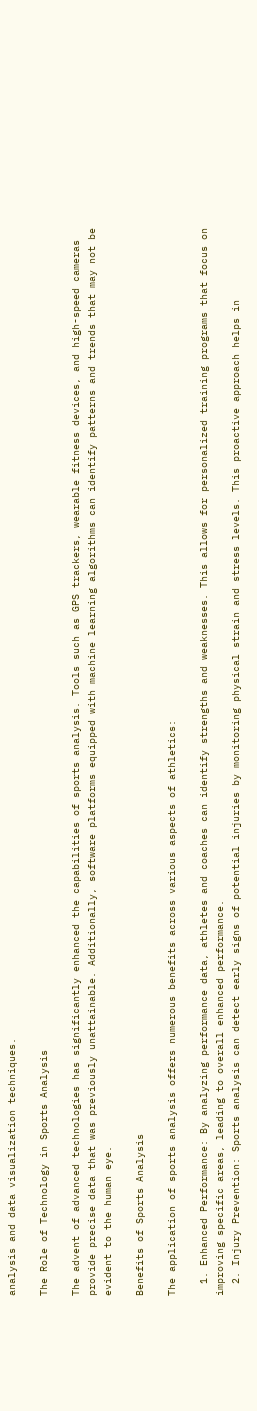analysis and data visualization techniques.

The Role of Technology in Sports Analysis

The advent of advanced technologies has significantly enhanced the capabilities of sports analysis. Tools such as GPS trackers, wearable fitness devices, and high-speed cameras provide precise data that was previously unattainable. Additionally, software platforms equipped with machine learning algorithms can identify patterns and trends that may not be evident to the human eye.

Benefits of Sports Analysis

The application of sports analysis offers numerous benefits across various aspects of athletics:

  1. Enhanced Performance: By analyzing performance data, athletes and coaches can identify strengths and weaknesses. This allows for personalized training programs that focus on improving specific areas, leading to overall enhanced performance.
  2. Injury Prevention: Sports analysis can detect early signs of potential injuries by monitoring physical strain and stress levels. This proactive approach helps in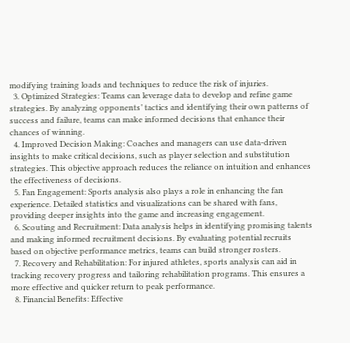modifying training loads and techniques to reduce the risk of injuries.
  3. Optimized Strategies: Teams can leverage data to develop and refine game strategies. By analyzing opponents’ tactics and identifying their own patterns of success and failure, teams can make informed decisions that enhance their chances of winning.
  4. Improved Decision Making: Coaches and managers can use data-driven insights to make critical decisions, such as player selection and substitution strategies. This objective approach reduces the reliance on intuition and enhances the effectiveness of decisions.
  5. Fan Engagement: Sports analysis also plays a role in enhancing the fan experience. Detailed statistics and visualizations can be shared with fans, providing deeper insights into the game and increasing engagement.
  6. Scouting and Recruitment: Data analysis helps in identifying promising talents and making informed recruitment decisions. By evaluating potential recruits based on objective performance metrics, teams can build stronger rosters.
  7. Recovery and Rehabilitation: For injured athletes, sports analysis can aid in tracking recovery progress and tailoring rehabilitation programs. This ensures a more effective and quicker return to peak performance.
  8. Financial Benefits: Effective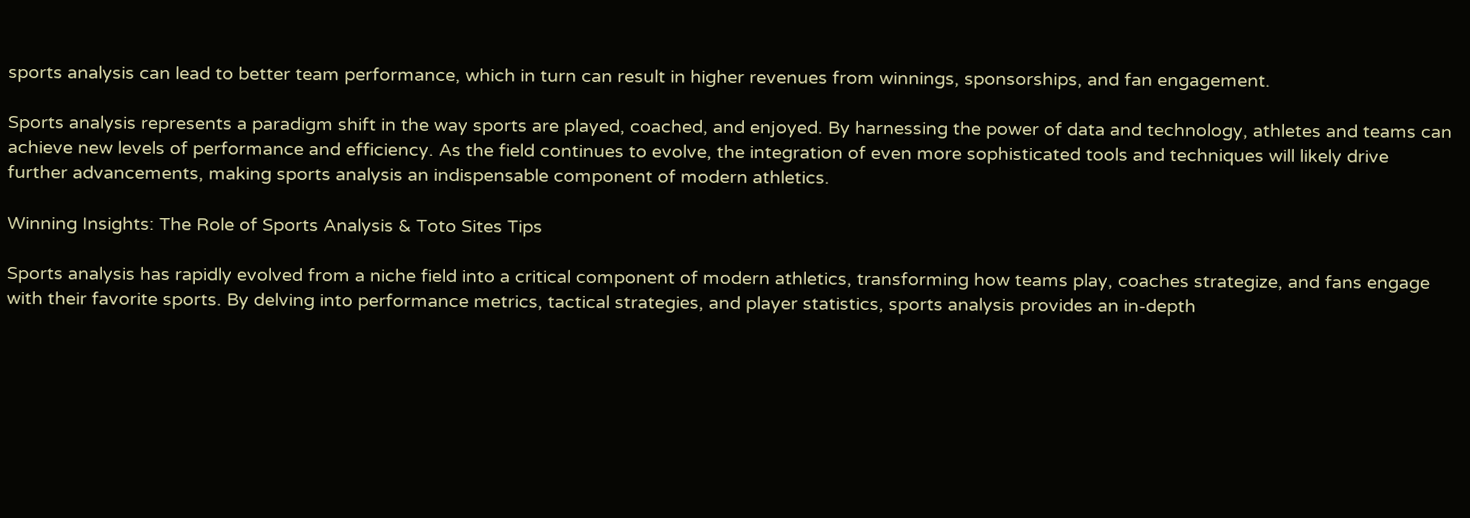sports analysis can lead to better team performance, which in turn can result in higher revenues from winnings, sponsorships, and fan engagement.

Sports analysis represents a paradigm shift in the way sports are played, coached, and enjoyed. By harnessing the power of data and technology, athletes and teams can achieve new levels of performance and efficiency. As the field continues to evolve, the integration of even more sophisticated tools and techniques will likely drive further advancements, making sports analysis an indispensable component of modern athletics.

Winning Insights: The Role of Sports Analysis & Toto Sites Tips

Sports analysis has rapidly evolved from a niche field into a critical component of modern athletics, transforming how teams play, coaches strategize, and fans engage with their favorite sports. By delving into performance metrics, tactical strategies, and player statistics, sports analysis provides an in-depth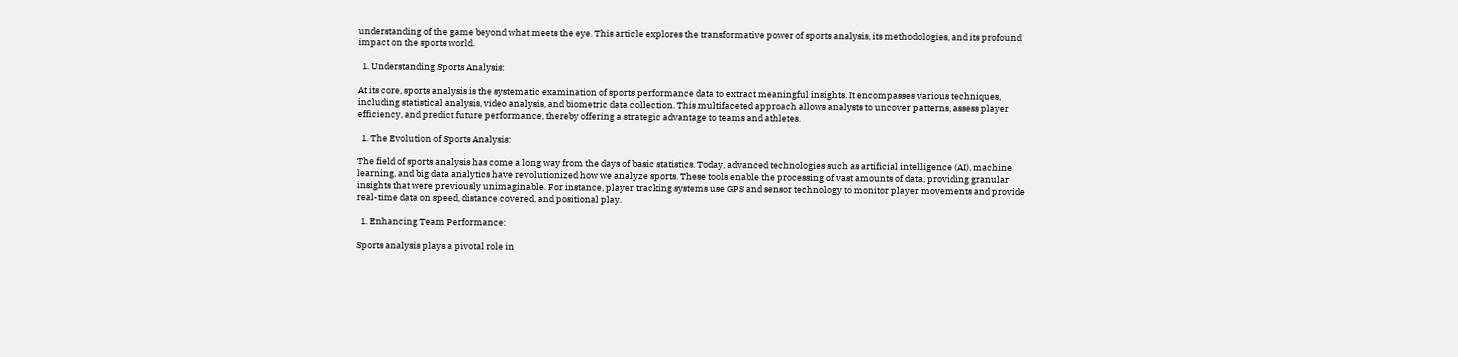understanding of the game beyond what meets the eye. This article explores the transformative power of sports analysis, its methodologies, and its profound impact on the sports world.

  1. Understanding Sports Analysis:

At its core, sports analysis is the systematic examination of sports performance data to extract meaningful insights. It encompasses various techniques, including statistical analysis, video analysis, and biometric data collection. This multifaceted approach allows analysts to uncover patterns, assess player efficiency, and predict future performance, thereby offering a strategic advantage to teams and athletes.

  1. The Evolution of Sports Analysis:

The field of sports analysis has come a long way from the days of basic statistics. Today, advanced technologies such as artificial intelligence (AI), machine learning, and big data analytics have revolutionized how we analyze sports. These tools enable the processing of vast amounts of data, providing granular insights that were previously unimaginable. For instance, player tracking systems use GPS and sensor technology to monitor player movements and provide real-time data on speed, distance covered, and positional play.

  1. Enhancing Team Performance:

Sports analysis plays a pivotal role in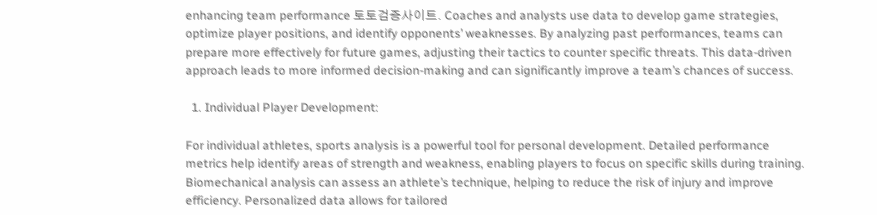enhancing team performance 토토검증사이트. Coaches and analysts use data to develop game strategies, optimize player positions, and identify opponents’ weaknesses. By analyzing past performances, teams can prepare more effectively for future games, adjusting their tactics to counter specific threats. This data-driven approach leads to more informed decision-making and can significantly improve a team’s chances of success.

  1. Individual Player Development:

For individual athletes, sports analysis is a powerful tool for personal development. Detailed performance metrics help identify areas of strength and weakness, enabling players to focus on specific skills during training. Biomechanical analysis can assess an athlete’s technique, helping to reduce the risk of injury and improve efficiency. Personalized data allows for tailored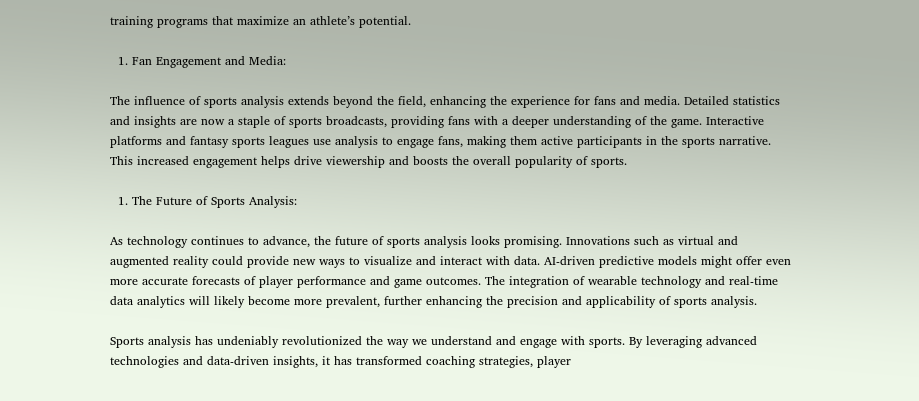training programs that maximize an athlete’s potential.

  1. Fan Engagement and Media:

The influence of sports analysis extends beyond the field, enhancing the experience for fans and media. Detailed statistics and insights are now a staple of sports broadcasts, providing fans with a deeper understanding of the game. Interactive platforms and fantasy sports leagues use analysis to engage fans, making them active participants in the sports narrative. This increased engagement helps drive viewership and boosts the overall popularity of sports.

  1. The Future of Sports Analysis:

As technology continues to advance, the future of sports analysis looks promising. Innovations such as virtual and augmented reality could provide new ways to visualize and interact with data. AI-driven predictive models might offer even more accurate forecasts of player performance and game outcomes. The integration of wearable technology and real-time data analytics will likely become more prevalent, further enhancing the precision and applicability of sports analysis.

Sports analysis has undeniably revolutionized the way we understand and engage with sports. By leveraging advanced technologies and data-driven insights, it has transformed coaching strategies, player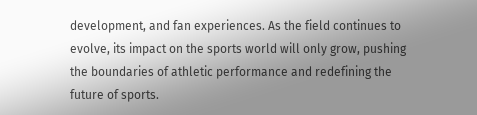development, and fan experiences. As the field continues to evolve, its impact on the sports world will only grow, pushing the boundaries of athletic performance and redefining the future of sports.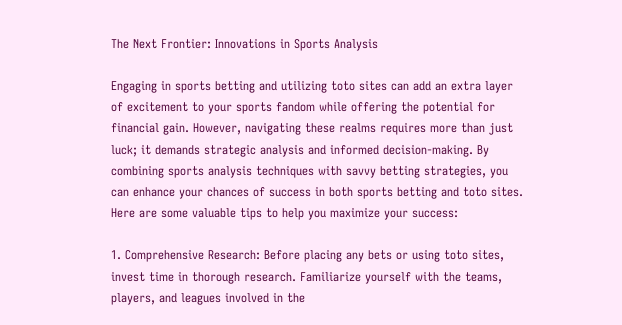The Next Frontier: Innovations in Sports Analysis

Engaging in sports betting and utilizing toto sites can add an extra layer of excitement to your sports fandom while offering the potential for financial gain. However, navigating these realms requires more than just luck; it demands strategic analysis and informed decision-making. By combining sports analysis techniques with savvy betting strategies, you can enhance your chances of success in both sports betting and toto sites. Here are some valuable tips to help you maximize your success:

1. Comprehensive Research: Before placing any bets or using toto sites, invest time in thorough research. Familiarize yourself with the teams, players, and leagues involved in the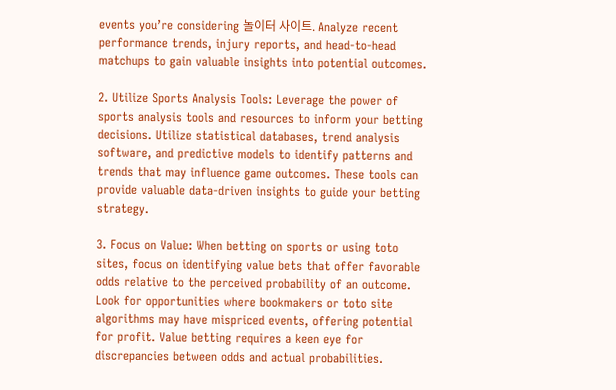events you’re considering 놀이터 사이트. Analyze recent performance trends, injury reports, and head-to-head matchups to gain valuable insights into potential outcomes.

2. Utilize Sports Analysis Tools: Leverage the power of sports analysis tools and resources to inform your betting decisions. Utilize statistical databases, trend analysis software, and predictive models to identify patterns and trends that may influence game outcomes. These tools can provide valuable data-driven insights to guide your betting strategy.

3. Focus on Value: When betting on sports or using toto sites, focus on identifying value bets that offer favorable odds relative to the perceived probability of an outcome. Look for opportunities where bookmakers or toto site algorithms may have mispriced events, offering potential for profit. Value betting requires a keen eye for discrepancies between odds and actual probabilities.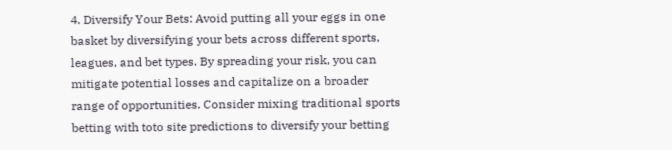4. Diversify Your Bets: Avoid putting all your eggs in one basket by diversifying your bets across different sports, leagues, and bet types. By spreading your risk, you can mitigate potential losses and capitalize on a broader range of opportunities. Consider mixing traditional sports betting with toto site predictions to diversify your betting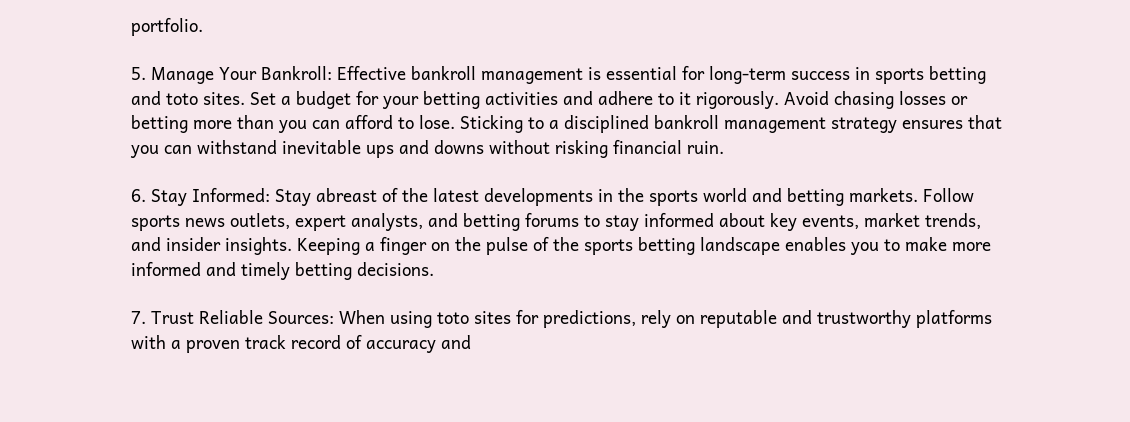portfolio.

5. Manage Your Bankroll: Effective bankroll management is essential for long-term success in sports betting and toto sites. Set a budget for your betting activities and adhere to it rigorously. Avoid chasing losses or betting more than you can afford to lose. Sticking to a disciplined bankroll management strategy ensures that you can withstand inevitable ups and downs without risking financial ruin.

6. Stay Informed: Stay abreast of the latest developments in the sports world and betting markets. Follow sports news outlets, expert analysts, and betting forums to stay informed about key events, market trends, and insider insights. Keeping a finger on the pulse of the sports betting landscape enables you to make more informed and timely betting decisions.

7. Trust Reliable Sources: When using toto sites for predictions, rely on reputable and trustworthy platforms with a proven track record of accuracy and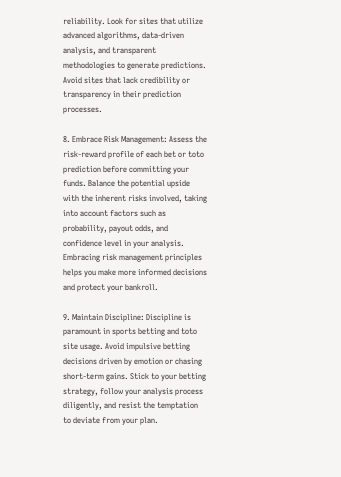reliability. Look for sites that utilize advanced algorithms, data-driven analysis, and transparent methodologies to generate predictions. Avoid sites that lack credibility or transparency in their prediction processes.

8. Embrace Risk Management: Assess the risk-reward profile of each bet or toto prediction before committing your funds. Balance the potential upside with the inherent risks involved, taking into account factors such as probability, payout odds, and confidence level in your analysis. Embracing risk management principles helps you make more informed decisions and protect your bankroll.

9. Maintain Discipline: Discipline is paramount in sports betting and toto site usage. Avoid impulsive betting decisions driven by emotion or chasing short-term gains. Stick to your betting strategy, follow your analysis process diligently, and resist the temptation to deviate from your plan.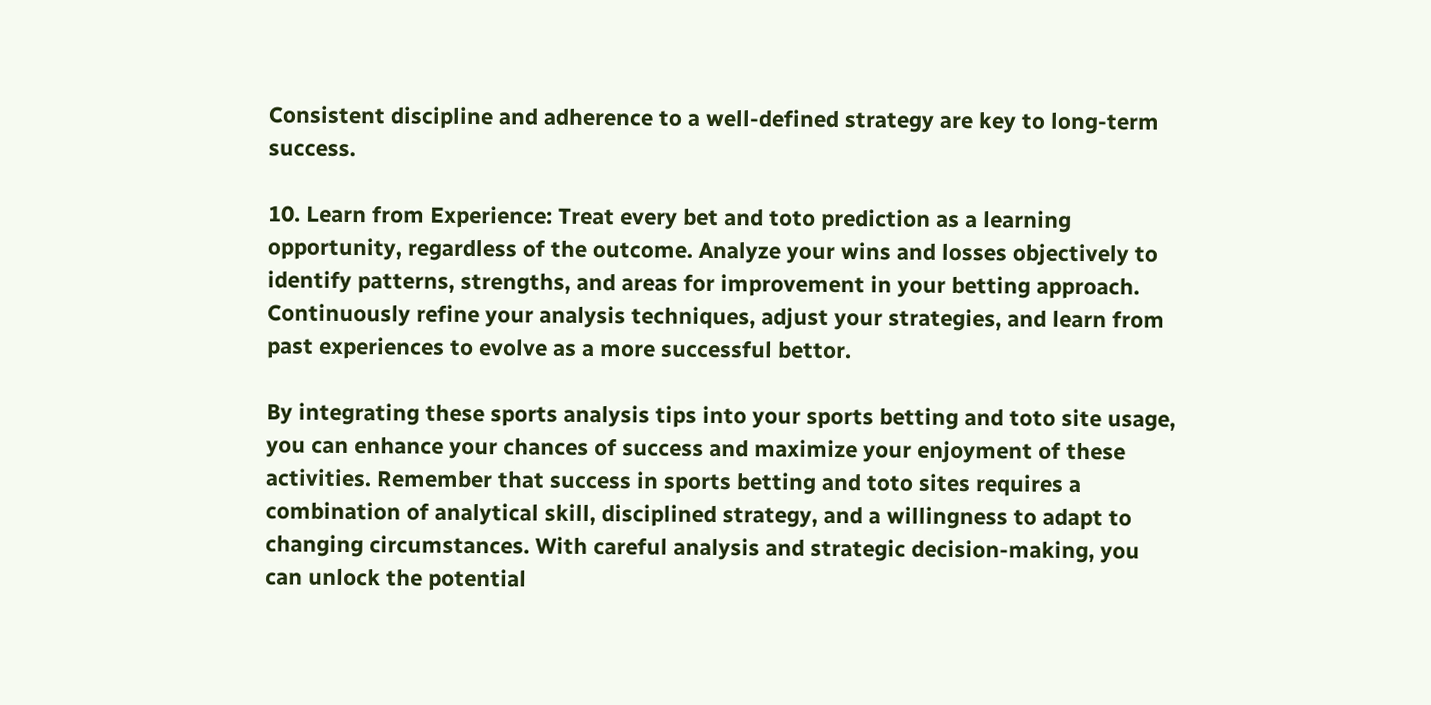Consistent discipline and adherence to a well-defined strategy are key to long-term success.

10. Learn from Experience: Treat every bet and toto prediction as a learning opportunity, regardless of the outcome. Analyze your wins and losses objectively to identify patterns, strengths, and areas for improvement in your betting approach. Continuously refine your analysis techniques, adjust your strategies, and learn from past experiences to evolve as a more successful bettor.

By integrating these sports analysis tips into your sports betting and toto site usage, you can enhance your chances of success and maximize your enjoyment of these activities. Remember that success in sports betting and toto sites requires a combination of analytical skill, disciplined strategy, and a willingness to adapt to changing circumstances. With careful analysis and strategic decision-making, you can unlock the potential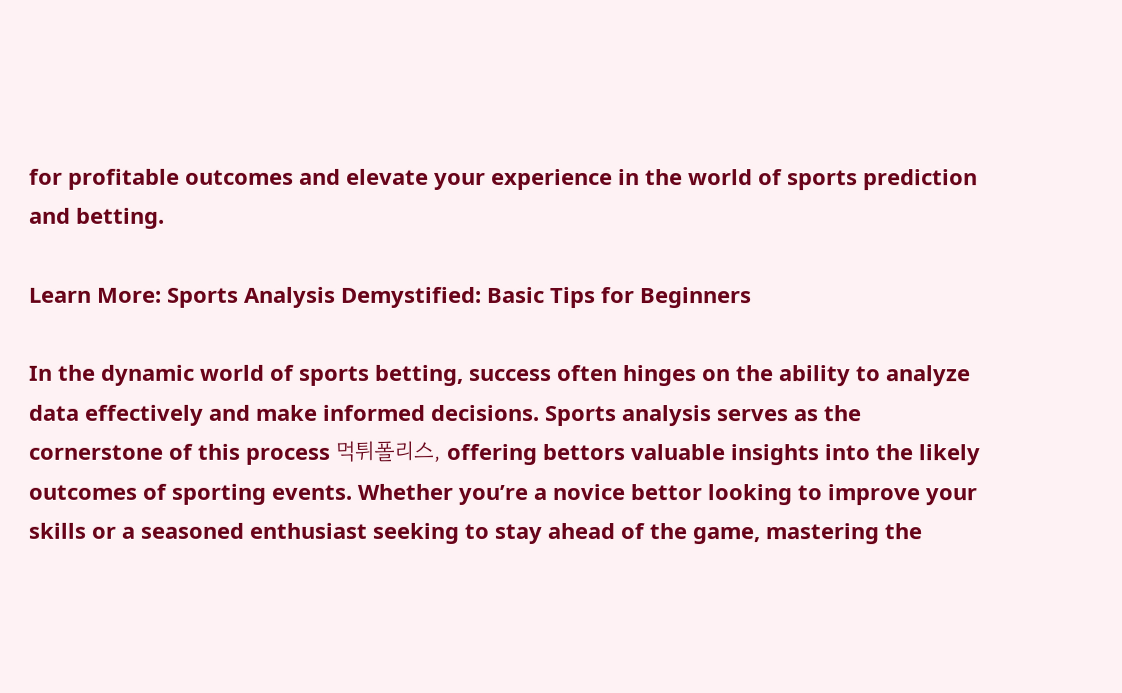for profitable outcomes and elevate your experience in the world of sports prediction and betting.

Learn More: Sports Analysis Demystified: Basic Tips for Beginners

In the dynamic world of sports betting, success often hinges on the ability to analyze data effectively and make informed decisions. Sports analysis serves as the cornerstone of this process 먹튀폴리스, offering bettors valuable insights into the likely outcomes of sporting events. Whether you’re a novice bettor looking to improve your skills or a seasoned enthusiast seeking to stay ahead of the game, mastering the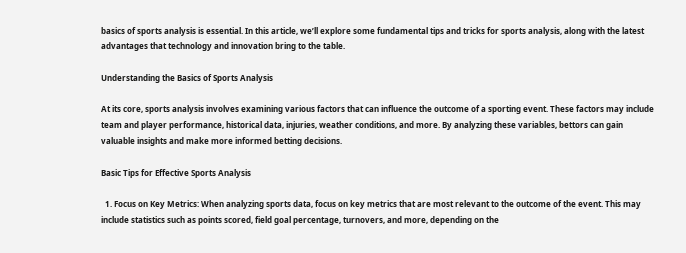basics of sports analysis is essential. In this article, we’ll explore some fundamental tips and tricks for sports analysis, along with the latest advantages that technology and innovation bring to the table.

Understanding the Basics of Sports Analysis

At its core, sports analysis involves examining various factors that can influence the outcome of a sporting event. These factors may include team and player performance, historical data, injuries, weather conditions, and more. By analyzing these variables, bettors can gain valuable insights and make more informed betting decisions.

Basic Tips for Effective Sports Analysis

  1. Focus on Key Metrics: When analyzing sports data, focus on key metrics that are most relevant to the outcome of the event. This may include statistics such as points scored, field goal percentage, turnovers, and more, depending on the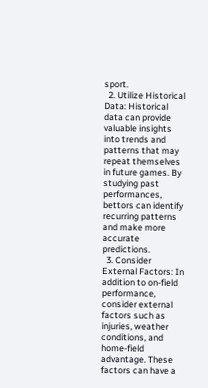sport.
  2. Utilize Historical Data: Historical data can provide valuable insights into trends and patterns that may repeat themselves in future games. By studying past performances, bettors can identify recurring patterns and make more accurate predictions.
  3. Consider External Factors: In addition to on-field performance, consider external factors such as injuries, weather conditions, and home-field advantage. These factors can have a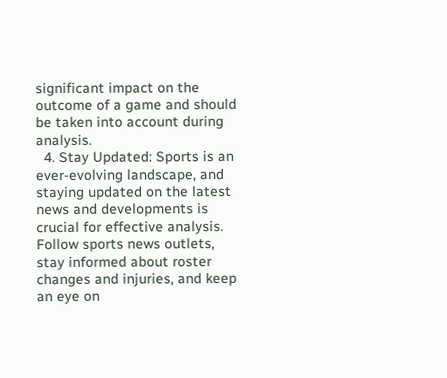significant impact on the outcome of a game and should be taken into account during analysis.
  4. Stay Updated: Sports is an ever-evolving landscape, and staying updated on the latest news and developments is crucial for effective analysis. Follow sports news outlets, stay informed about roster changes and injuries, and keep an eye on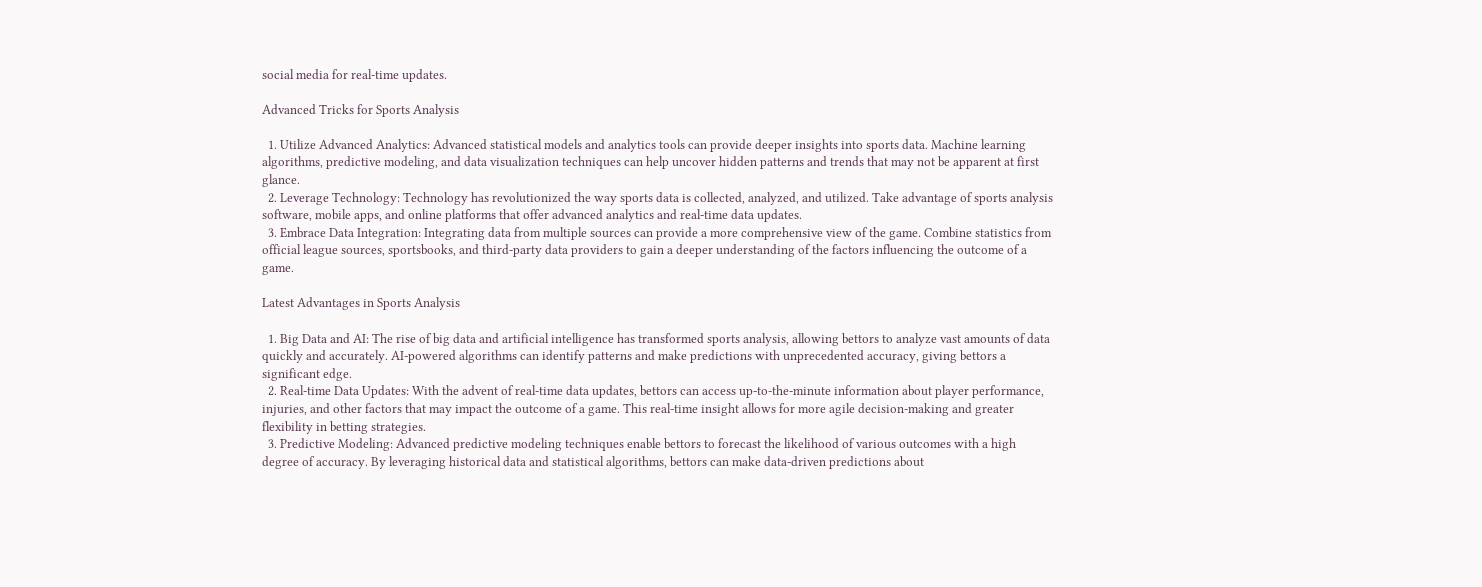social media for real-time updates.

Advanced Tricks for Sports Analysis

  1. Utilize Advanced Analytics: Advanced statistical models and analytics tools can provide deeper insights into sports data. Machine learning algorithms, predictive modeling, and data visualization techniques can help uncover hidden patterns and trends that may not be apparent at first glance.
  2. Leverage Technology: Technology has revolutionized the way sports data is collected, analyzed, and utilized. Take advantage of sports analysis software, mobile apps, and online platforms that offer advanced analytics and real-time data updates.
  3. Embrace Data Integration: Integrating data from multiple sources can provide a more comprehensive view of the game. Combine statistics from official league sources, sportsbooks, and third-party data providers to gain a deeper understanding of the factors influencing the outcome of a game.

Latest Advantages in Sports Analysis

  1. Big Data and AI: The rise of big data and artificial intelligence has transformed sports analysis, allowing bettors to analyze vast amounts of data quickly and accurately. AI-powered algorithms can identify patterns and make predictions with unprecedented accuracy, giving bettors a significant edge.
  2. Real-time Data Updates: With the advent of real-time data updates, bettors can access up-to-the-minute information about player performance, injuries, and other factors that may impact the outcome of a game. This real-time insight allows for more agile decision-making and greater flexibility in betting strategies.
  3. Predictive Modeling: Advanced predictive modeling techniques enable bettors to forecast the likelihood of various outcomes with a high degree of accuracy. By leveraging historical data and statistical algorithms, bettors can make data-driven predictions about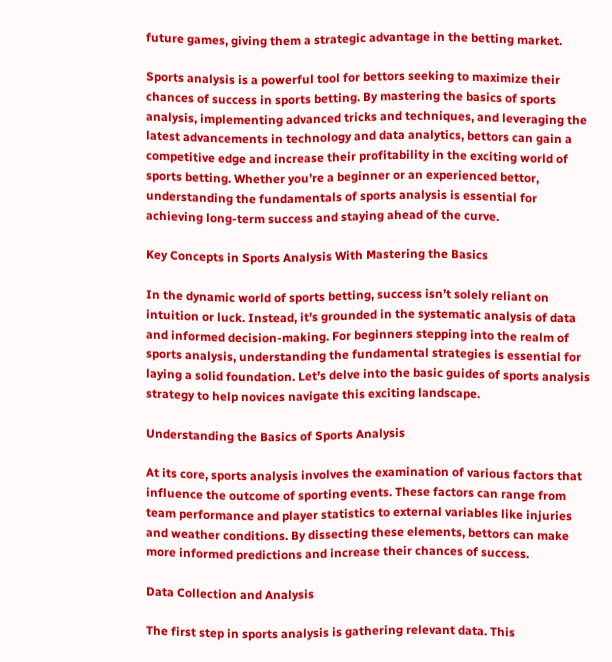future games, giving them a strategic advantage in the betting market.

Sports analysis is a powerful tool for bettors seeking to maximize their chances of success in sports betting. By mastering the basics of sports analysis, implementing advanced tricks and techniques, and leveraging the latest advancements in technology and data analytics, bettors can gain a competitive edge and increase their profitability in the exciting world of sports betting. Whether you’re a beginner or an experienced bettor, understanding the fundamentals of sports analysis is essential for achieving long-term success and staying ahead of the curve.

Key Concepts in Sports Analysis With Mastering the Basics

In the dynamic world of sports betting, success isn’t solely reliant on intuition or luck. Instead, it’s grounded in the systematic analysis of data and informed decision-making. For beginners stepping into the realm of sports analysis, understanding the fundamental strategies is essential for laying a solid foundation. Let’s delve into the basic guides of sports analysis strategy to help novices navigate this exciting landscape.

Understanding the Basics of Sports Analysis

At its core, sports analysis involves the examination of various factors that influence the outcome of sporting events. These factors can range from team performance and player statistics to external variables like injuries and weather conditions. By dissecting these elements, bettors can make more informed predictions and increase their chances of success.

Data Collection and Analysis

The first step in sports analysis is gathering relevant data. This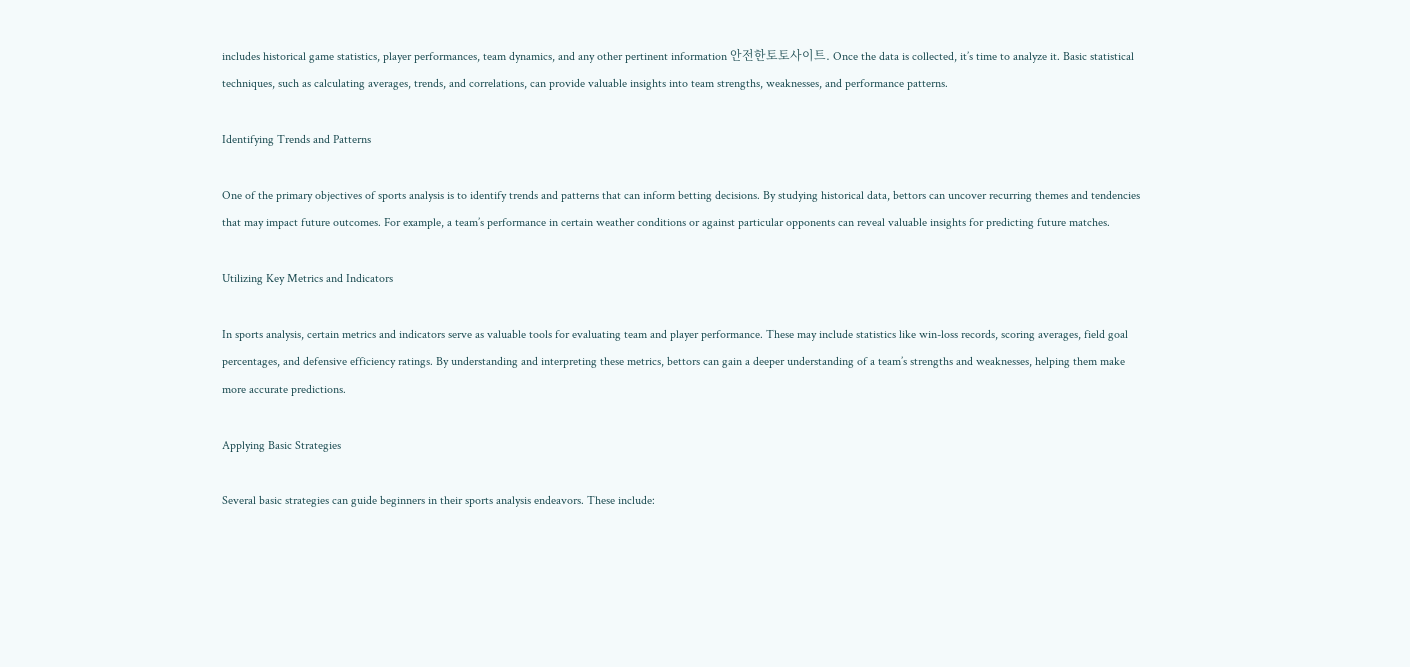includes historical game statistics, player performances, team dynamics, and any other pertinent information 안전한토토사이트. Once the data is collected, it’s time to analyze it. Basic statistical techniques, such as calculating averages, trends, and correlations, can provide valuable insights into team strengths, weaknesses, and performance patterns.

Identifying Trends and Patterns

One of the primary objectives of sports analysis is to identify trends and patterns that can inform betting decisions. By studying historical data, bettors can uncover recurring themes and tendencies that may impact future outcomes. For example, a team’s performance in certain weather conditions or against particular opponents can reveal valuable insights for predicting future matches.

Utilizing Key Metrics and Indicators

In sports analysis, certain metrics and indicators serve as valuable tools for evaluating team and player performance. These may include statistics like win-loss records, scoring averages, field goal percentages, and defensive efficiency ratings. By understanding and interpreting these metrics, bettors can gain a deeper understanding of a team’s strengths and weaknesses, helping them make more accurate predictions.

Applying Basic Strategies

Several basic strategies can guide beginners in their sports analysis endeavors. These include: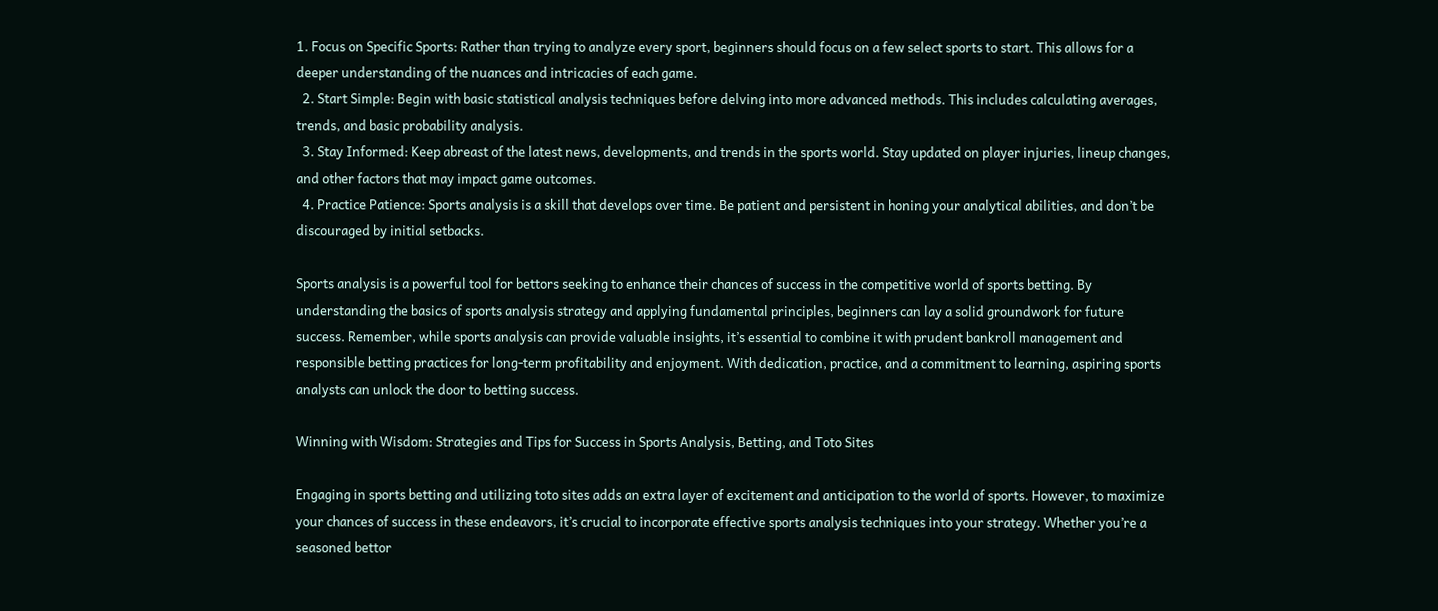1. Focus on Specific Sports: Rather than trying to analyze every sport, beginners should focus on a few select sports to start. This allows for a deeper understanding of the nuances and intricacies of each game.
  2. Start Simple: Begin with basic statistical analysis techniques before delving into more advanced methods. This includes calculating averages, trends, and basic probability analysis.
  3. Stay Informed: Keep abreast of the latest news, developments, and trends in the sports world. Stay updated on player injuries, lineup changes, and other factors that may impact game outcomes.
  4. Practice Patience: Sports analysis is a skill that develops over time. Be patient and persistent in honing your analytical abilities, and don’t be discouraged by initial setbacks.

Sports analysis is a powerful tool for bettors seeking to enhance their chances of success in the competitive world of sports betting. By understanding the basics of sports analysis strategy and applying fundamental principles, beginners can lay a solid groundwork for future success. Remember, while sports analysis can provide valuable insights, it’s essential to combine it with prudent bankroll management and responsible betting practices for long-term profitability and enjoyment. With dedication, practice, and a commitment to learning, aspiring sports analysts can unlock the door to betting success.

Winning with Wisdom: Strategies and Tips for Success in Sports Analysis, Betting, and Toto Sites

Engaging in sports betting and utilizing toto sites adds an extra layer of excitement and anticipation to the world of sports. However, to maximize your chances of success in these endeavors, it’s crucial to incorporate effective sports analysis techniques into your strategy. Whether you’re a seasoned bettor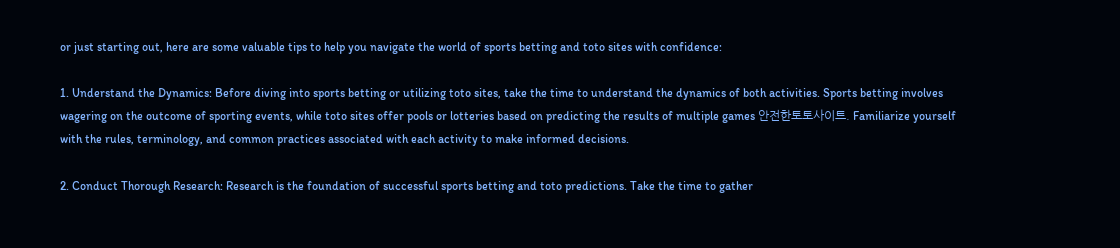or just starting out, here are some valuable tips to help you navigate the world of sports betting and toto sites with confidence:

1. Understand the Dynamics: Before diving into sports betting or utilizing toto sites, take the time to understand the dynamics of both activities. Sports betting involves wagering on the outcome of sporting events, while toto sites offer pools or lotteries based on predicting the results of multiple games 안전한토토사이트. Familiarize yourself with the rules, terminology, and common practices associated with each activity to make informed decisions.

2. Conduct Thorough Research: Research is the foundation of successful sports betting and toto predictions. Take the time to gather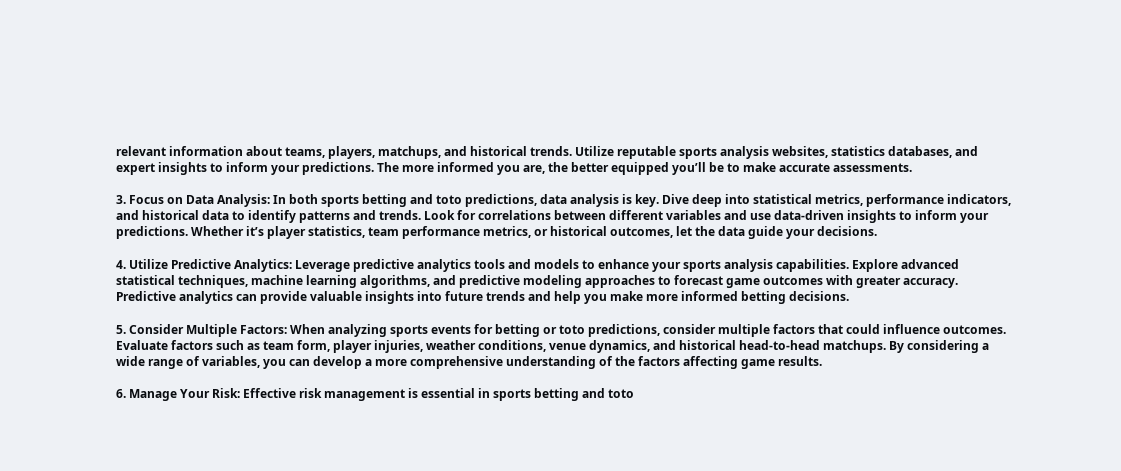relevant information about teams, players, matchups, and historical trends. Utilize reputable sports analysis websites, statistics databases, and expert insights to inform your predictions. The more informed you are, the better equipped you’ll be to make accurate assessments.

3. Focus on Data Analysis: In both sports betting and toto predictions, data analysis is key. Dive deep into statistical metrics, performance indicators, and historical data to identify patterns and trends. Look for correlations between different variables and use data-driven insights to inform your predictions. Whether it’s player statistics, team performance metrics, or historical outcomes, let the data guide your decisions.

4. Utilize Predictive Analytics: Leverage predictive analytics tools and models to enhance your sports analysis capabilities. Explore advanced statistical techniques, machine learning algorithms, and predictive modeling approaches to forecast game outcomes with greater accuracy. Predictive analytics can provide valuable insights into future trends and help you make more informed betting decisions.

5. Consider Multiple Factors: When analyzing sports events for betting or toto predictions, consider multiple factors that could influence outcomes. Evaluate factors such as team form, player injuries, weather conditions, venue dynamics, and historical head-to-head matchups. By considering a wide range of variables, you can develop a more comprehensive understanding of the factors affecting game results.

6. Manage Your Risk: Effective risk management is essential in sports betting and toto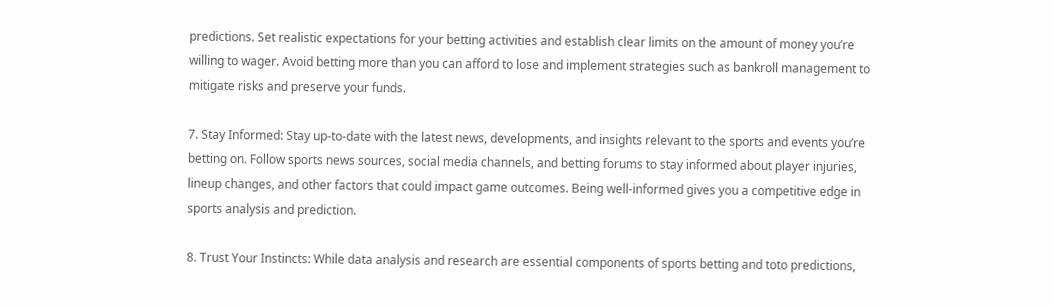predictions. Set realistic expectations for your betting activities and establish clear limits on the amount of money you’re willing to wager. Avoid betting more than you can afford to lose and implement strategies such as bankroll management to mitigate risks and preserve your funds.

7. Stay Informed: Stay up-to-date with the latest news, developments, and insights relevant to the sports and events you’re betting on. Follow sports news sources, social media channels, and betting forums to stay informed about player injuries, lineup changes, and other factors that could impact game outcomes. Being well-informed gives you a competitive edge in sports analysis and prediction.

8. Trust Your Instincts: While data analysis and research are essential components of sports betting and toto predictions,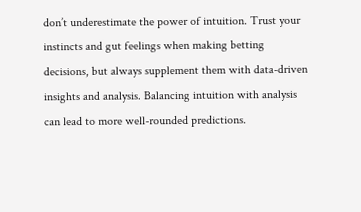don’t underestimate the power of intuition. Trust your instincts and gut feelings when making betting decisions, but always supplement them with data-driven insights and analysis. Balancing intuition with analysis can lead to more well-rounded predictions.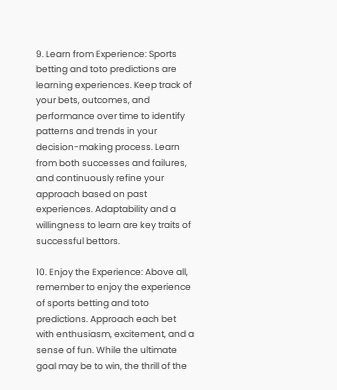9. Learn from Experience: Sports betting and toto predictions are learning experiences. Keep track of your bets, outcomes, and performance over time to identify patterns and trends in your decision-making process. Learn from both successes and failures, and continuously refine your approach based on past experiences. Adaptability and a willingness to learn are key traits of successful bettors.

10. Enjoy the Experience: Above all, remember to enjoy the experience of sports betting and toto predictions. Approach each bet with enthusiasm, excitement, and a sense of fun. While the ultimate goal may be to win, the thrill of the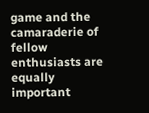game and the camaraderie of fellow enthusiasts are equally important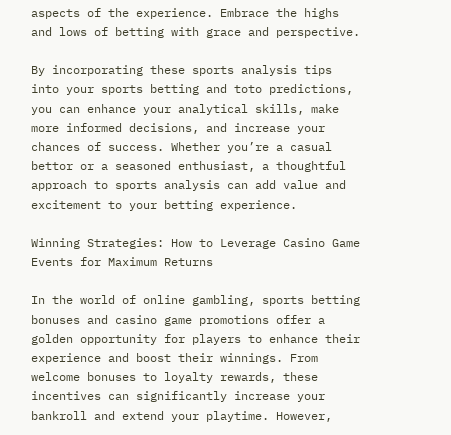aspects of the experience. Embrace the highs and lows of betting with grace and perspective.

By incorporating these sports analysis tips into your sports betting and toto predictions, you can enhance your analytical skills, make more informed decisions, and increase your chances of success. Whether you’re a casual bettor or a seasoned enthusiast, a thoughtful approach to sports analysis can add value and excitement to your betting experience.

Winning Strategies: How to Leverage Casino Game Events for Maximum Returns

In the world of online gambling, sports betting bonuses and casino game promotions offer a golden opportunity for players to enhance their experience and boost their winnings. From welcome bonuses to loyalty rewards, these incentives can significantly increase your bankroll and extend your playtime. However,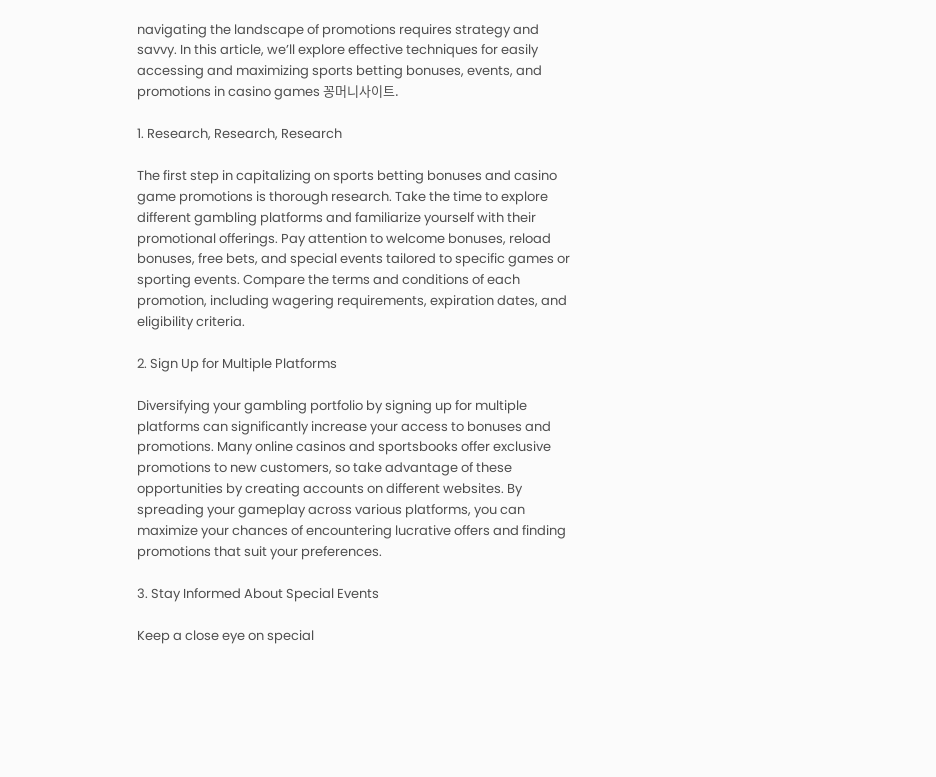navigating the landscape of promotions requires strategy and savvy. In this article, we’ll explore effective techniques for easily accessing and maximizing sports betting bonuses, events, and promotions in casino games 꽁머니사이트.

1. Research, Research, Research

The first step in capitalizing on sports betting bonuses and casino game promotions is thorough research. Take the time to explore different gambling platforms and familiarize yourself with their promotional offerings. Pay attention to welcome bonuses, reload bonuses, free bets, and special events tailored to specific games or sporting events. Compare the terms and conditions of each promotion, including wagering requirements, expiration dates, and eligibility criteria.

2. Sign Up for Multiple Platforms

Diversifying your gambling portfolio by signing up for multiple platforms can significantly increase your access to bonuses and promotions. Many online casinos and sportsbooks offer exclusive promotions to new customers, so take advantage of these opportunities by creating accounts on different websites. By spreading your gameplay across various platforms, you can maximize your chances of encountering lucrative offers and finding promotions that suit your preferences.

3. Stay Informed About Special Events

Keep a close eye on special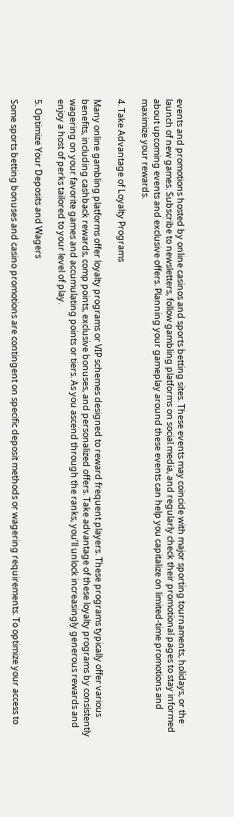events and promotions hosted by online casinos and sports betting sites. These events may coincide with major sporting tournaments, holidays, or the launch of new games. Subscribe to newsletters, follow gambling platforms on social media, and regularly check their promotional pages to stay informed about upcoming events and exclusive offers. Planning your gameplay around these events can help you capitalize on limited-time promotions and maximize your rewards.

4. Take Advantage of Loyalty Programs

Many online gambling platforms offer loyalty programs or VIP schemes designed to reward frequent players. These programs typically offer various benefits, including cashback rewards, comp points, exclusive bonuses, and personalized offers. Take advantage of these loyalty programs by consistently wagering on your favorite games and accumulating points or tiers. As you ascend through the ranks, you’ll unlock increasingly generous rewards and enjoy a host of perks tailored to your level of play.

5. Optimize Your Deposits and Wagers

Some sports betting bonuses and casino promotions are contingent on specific deposit methods or wagering requirements. To optimize your access to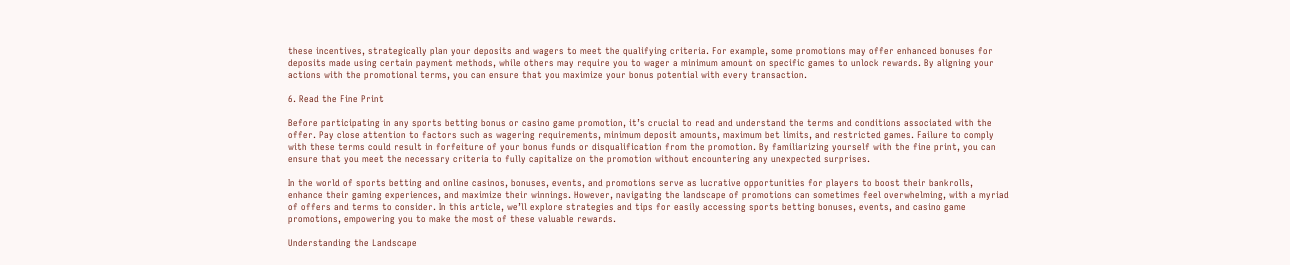these incentives, strategically plan your deposits and wagers to meet the qualifying criteria. For example, some promotions may offer enhanced bonuses for deposits made using certain payment methods, while others may require you to wager a minimum amount on specific games to unlock rewards. By aligning your actions with the promotional terms, you can ensure that you maximize your bonus potential with every transaction.

6. Read the Fine Print

Before participating in any sports betting bonus or casino game promotion, it’s crucial to read and understand the terms and conditions associated with the offer. Pay close attention to factors such as wagering requirements, minimum deposit amounts, maximum bet limits, and restricted games. Failure to comply with these terms could result in forfeiture of your bonus funds or disqualification from the promotion. By familiarizing yourself with the fine print, you can ensure that you meet the necessary criteria to fully capitalize on the promotion without encountering any unexpected surprises.

In the world of sports betting and online casinos, bonuses, events, and promotions serve as lucrative opportunities for players to boost their bankrolls, enhance their gaming experiences, and maximize their winnings. However, navigating the landscape of promotions can sometimes feel overwhelming, with a myriad of offers and terms to consider. In this article, we’ll explore strategies and tips for easily accessing sports betting bonuses, events, and casino game promotions, empowering you to make the most of these valuable rewards.

Understanding the Landscape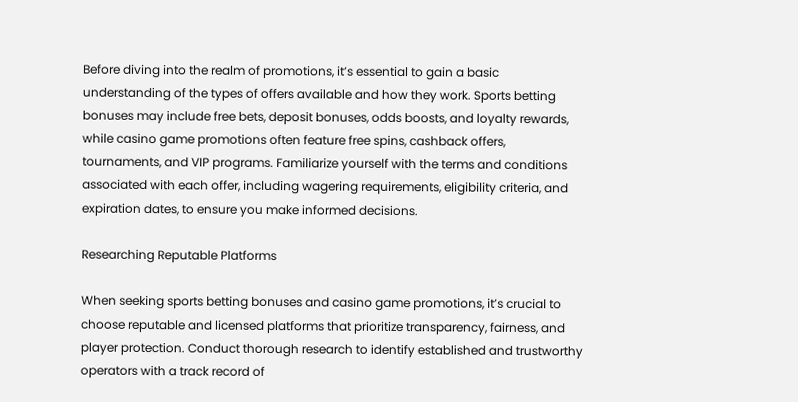Before diving into the realm of promotions, it’s essential to gain a basic understanding of the types of offers available and how they work. Sports betting bonuses may include free bets, deposit bonuses, odds boosts, and loyalty rewards, while casino game promotions often feature free spins, cashback offers, tournaments, and VIP programs. Familiarize yourself with the terms and conditions associated with each offer, including wagering requirements, eligibility criteria, and expiration dates, to ensure you make informed decisions.

Researching Reputable Platforms

When seeking sports betting bonuses and casino game promotions, it’s crucial to choose reputable and licensed platforms that prioritize transparency, fairness, and player protection. Conduct thorough research to identify established and trustworthy operators with a track record of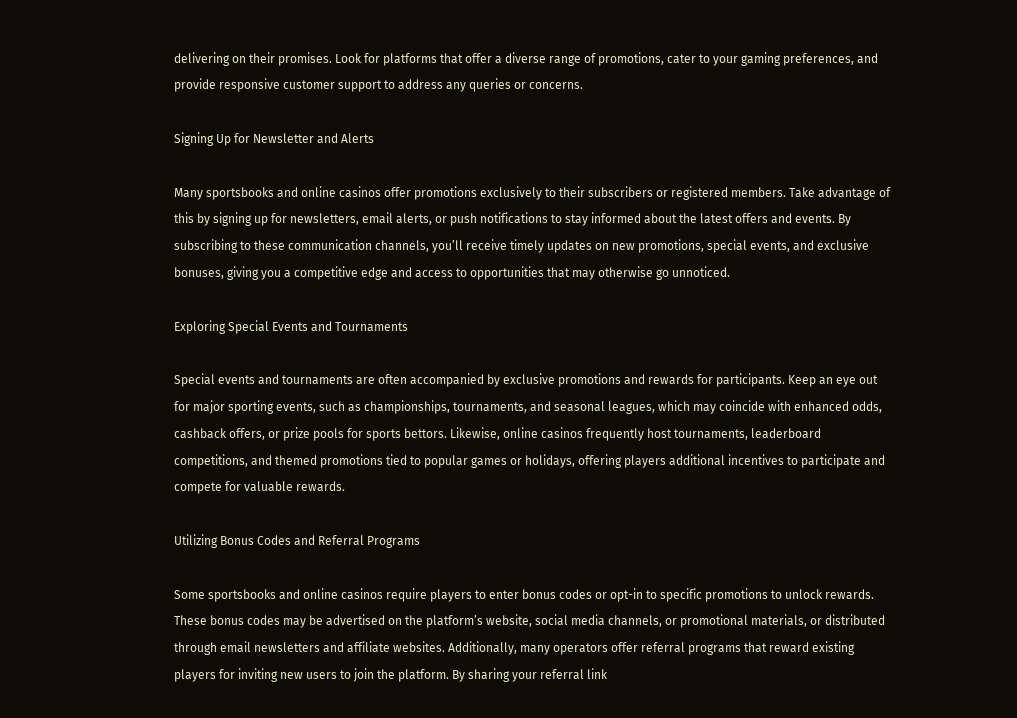delivering on their promises. Look for platforms that offer a diverse range of promotions, cater to your gaming preferences, and provide responsive customer support to address any queries or concerns.

Signing Up for Newsletter and Alerts

Many sportsbooks and online casinos offer promotions exclusively to their subscribers or registered members. Take advantage of this by signing up for newsletters, email alerts, or push notifications to stay informed about the latest offers and events. By subscribing to these communication channels, you’ll receive timely updates on new promotions, special events, and exclusive bonuses, giving you a competitive edge and access to opportunities that may otherwise go unnoticed.

Exploring Special Events and Tournaments

Special events and tournaments are often accompanied by exclusive promotions and rewards for participants. Keep an eye out for major sporting events, such as championships, tournaments, and seasonal leagues, which may coincide with enhanced odds, cashback offers, or prize pools for sports bettors. Likewise, online casinos frequently host tournaments, leaderboard competitions, and themed promotions tied to popular games or holidays, offering players additional incentives to participate and compete for valuable rewards.

Utilizing Bonus Codes and Referral Programs

Some sportsbooks and online casinos require players to enter bonus codes or opt-in to specific promotions to unlock rewards. These bonus codes may be advertised on the platform’s website, social media channels, or promotional materials, or distributed through email newsletters and affiliate websites. Additionally, many operators offer referral programs that reward existing players for inviting new users to join the platform. By sharing your referral link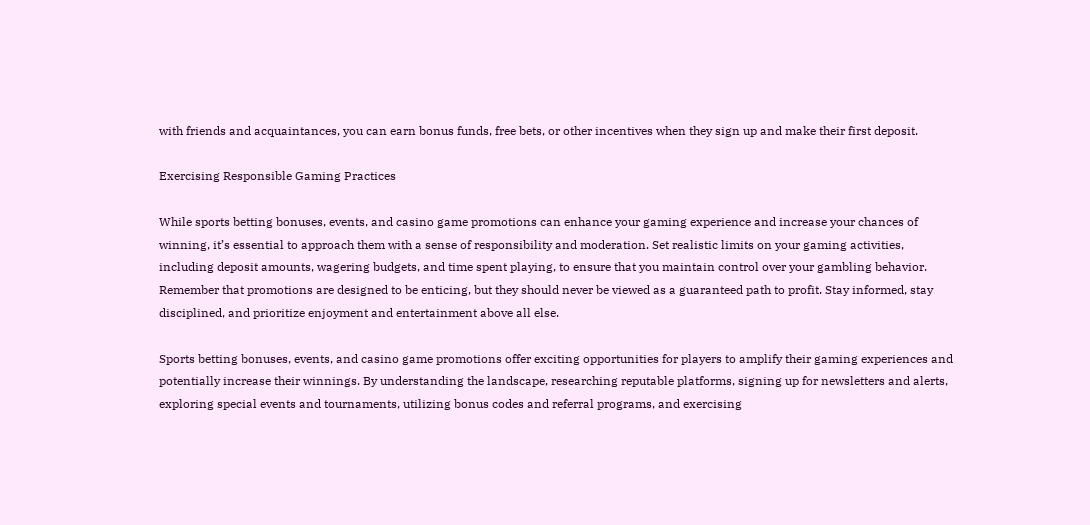with friends and acquaintances, you can earn bonus funds, free bets, or other incentives when they sign up and make their first deposit.

Exercising Responsible Gaming Practices

While sports betting bonuses, events, and casino game promotions can enhance your gaming experience and increase your chances of winning, it’s essential to approach them with a sense of responsibility and moderation. Set realistic limits on your gaming activities, including deposit amounts, wagering budgets, and time spent playing, to ensure that you maintain control over your gambling behavior. Remember that promotions are designed to be enticing, but they should never be viewed as a guaranteed path to profit. Stay informed, stay disciplined, and prioritize enjoyment and entertainment above all else.

Sports betting bonuses, events, and casino game promotions offer exciting opportunities for players to amplify their gaming experiences and potentially increase their winnings. By understanding the landscape, researching reputable platforms, signing up for newsletters and alerts, exploring special events and tournaments, utilizing bonus codes and referral programs, and exercising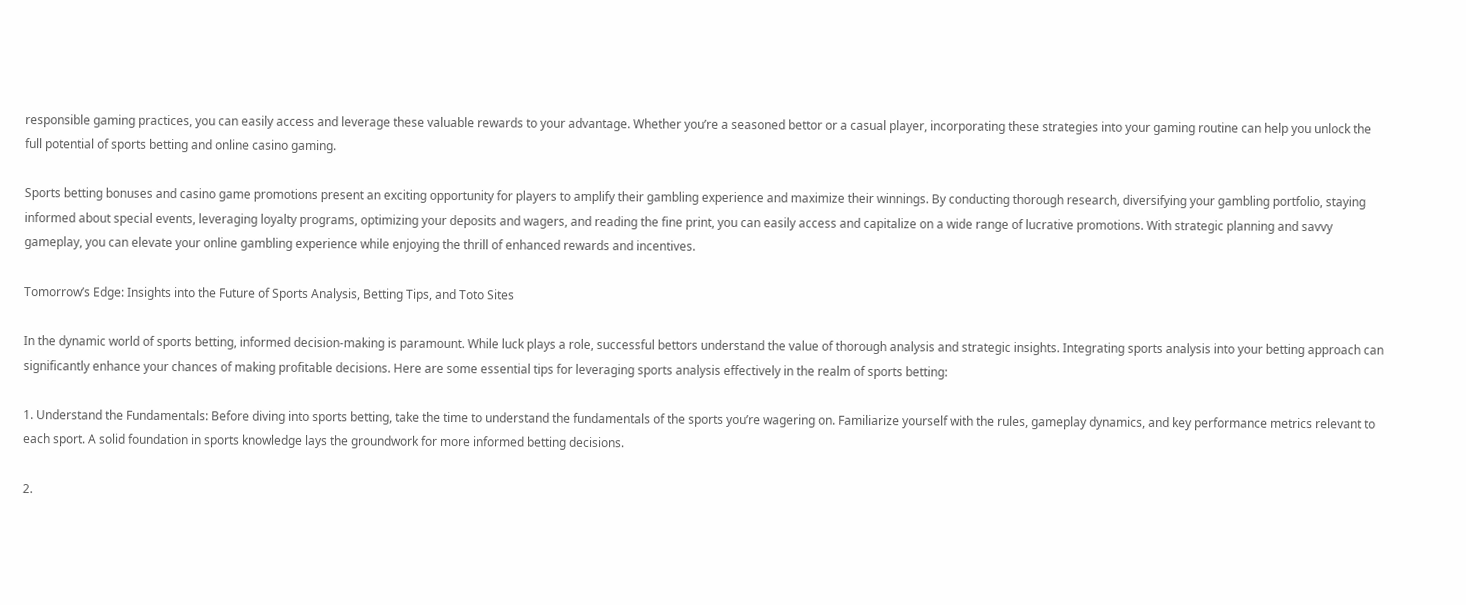responsible gaming practices, you can easily access and leverage these valuable rewards to your advantage. Whether you’re a seasoned bettor or a casual player, incorporating these strategies into your gaming routine can help you unlock the full potential of sports betting and online casino gaming.

Sports betting bonuses and casino game promotions present an exciting opportunity for players to amplify their gambling experience and maximize their winnings. By conducting thorough research, diversifying your gambling portfolio, staying informed about special events, leveraging loyalty programs, optimizing your deposits and wagers, and reading the fine print, you can easily access and capitalize on a wide range of lucrative promotions. With strategic planning and savvy gameplay, you can elevate your online gambling experience while enjoying the thrill of enhanced rewards and incentives.

Tomorrow’s Edge: Insights into the Future of Sports Analysis, Betting Tips, and Toto Sites

In the dynamic world of sports betting, informed decision-making is paramount. While luck plays a role, successful bettors understand the value of thorough analysis and strategic insights. Integrating sports analysis into your betting approach can significantly enhance your chances of making profitable decisions. Here are some essential tips for leveraging sports analysis effectively in the realm of sports betting:

1. Understand the Fundamentals: Before diving into sports betting, take the time to understand the fundamentals of the sports you’re wagering on. Familiarize yourself with the rules, gameplay dynamics, and key performance metrics relevant to each sport. A solid foundation in sports knowledge lays the groundwork for more informed betting decisions.

2.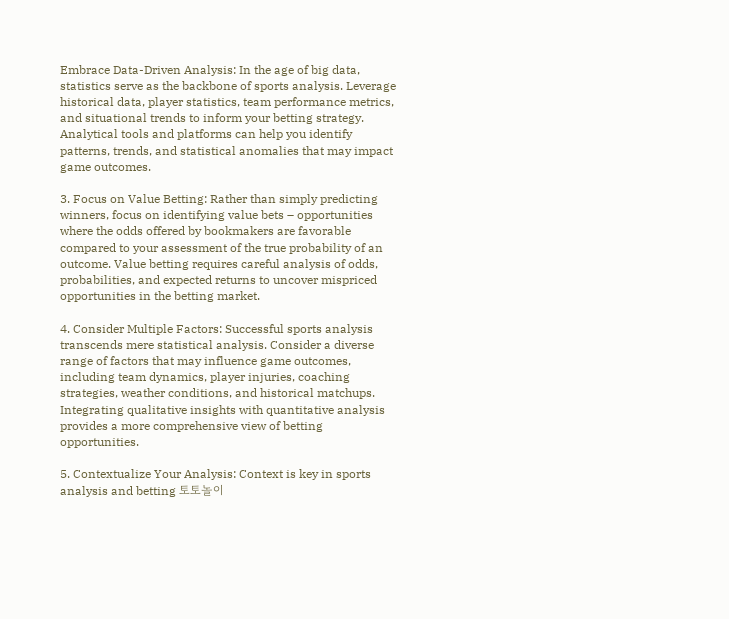Embrace Data-Driven Analysis: In the age of big data, statistics serve as the backbone of sports analysis. Leverage historical data, player statistics, team performance metrics, and situational trends to inform your betting strategy. Analytical tools and platforms can help you identify patterns, trends, and statistical anomalies that may impact game outcomes.

3. Focus on Value Betting: Rather than simply predicting winners, focus on identifying value bets – opportunities where the odds offered by bookmakers are favorable compared to your assessment of the true probability of an outcome. Value betting requires careful analysis of odds, probabilities, and expected returns to uncover mispriced opportunities in the betting market.

4. Consider Multiple Factors: Successful sports analysis transcends mere statistical analysis. Consider a diverse range of factors that may influence game outcomes, including team dynamics, player injuries, coaching strategies, weather conditions, and historical matchups. Integrating qualitative insights with quantitative analysis provides a more comprehensive view of betting opportunities.

5. Contextualize Your Analysis: Context is key in sports analysis and betting 토토놀이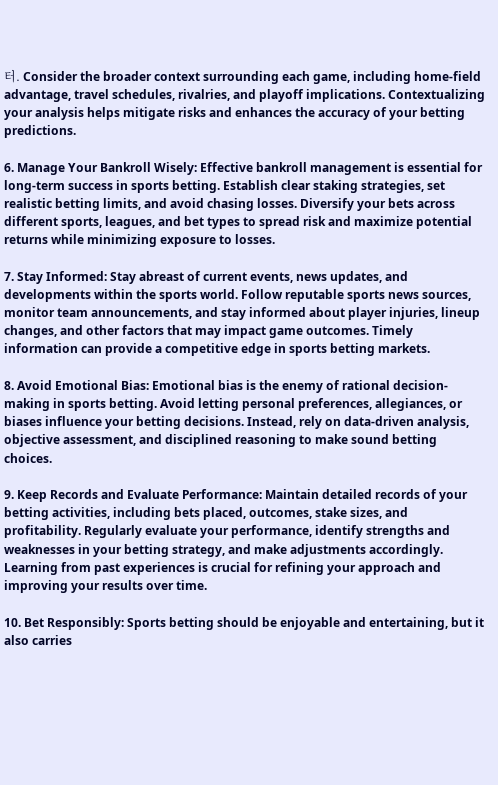터. Consider the broader context surrounding each game, including home-field advantage, travel schedules, rivalries, and playoff implications. Contextualizing your analysis helps mitigate risks and enhances the accuracy of your betting predictions.

6. Manage Your Bankroll Wisely: Effective bankroll management is essential for long-term success in sports betting. Establish clear staking strategies, set realistic betting limits, and avoid chasing losses. Diversify your bets across different sports, leagues, and bet types to spread risk and maximize potential returns while minimizing exposure to losses.

7. Stay Informed: Stay abreast of current events, news updates, and developments within the sports world. Follow reputable sports news sources, monitor team announcements, and stay informed about player injuries, lineup changes, and other factors that may impact game outcomes. Timely information can provide a competitive edge in sports betting markets.

8. Avoid Emotional Bias: Emotional bias is the enemy of rational decision-making in sports betting. Avoid letting personal preferences, allegiances, or biases influence your betting decisions. Instead, rely on data-driven analysis, objective assessment, and disciplined reasoning to make sound betting choices.

9. Keep Records and Evaluate Performance: Maintain detailed records of your betting activities, including bets placed, outcomes, stake sizes, and profitability. Regularly evaluate your performance, identify strengths and weaknesses in your betting strategy, and make adjustments accordingly. Learning from past experiences is crucial for refining your approach and improving your results over time.

10. Bet Responsibly: Sports betting should be enjoyable and entertaining, but it also carries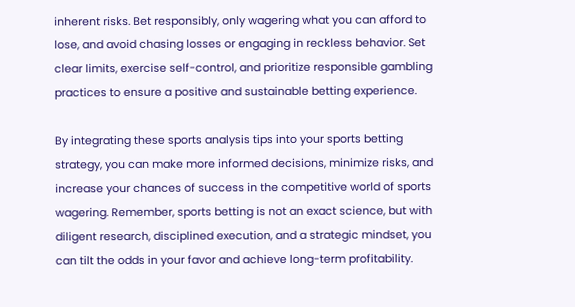inherent risks. Bet responsibly, only wagering what you can afford to lose, and avoid chasing losses or engaging in reckless behavior. Set clear limits, exercise self-control, and prioritize responsible gambling practices to ensure a positive and sustainable betting experience.

By integrating these sports analysis tips into your sports betting strategy, you can make more informed decisions, minimize risks, and increase your chances of success in the competitive world of sports wagering. Remember, sports betting is not an exact science, but with diligent research, disciplined execution, and a strategic mindset, you can tilt the odds in your favor and achieve long-term profitability.